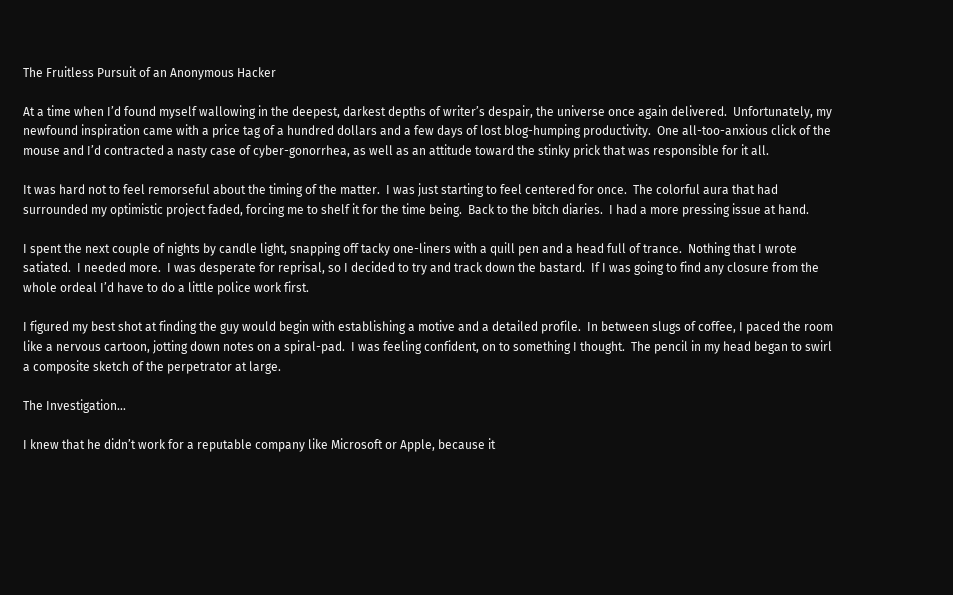The Fruitless Pursuit of an Anonymous Hacker

At a time when I’d found myself wallowing in the deepest, darkest depths of writer’s despair, the universe once again delivered.  Unfortunately, my newfound inspiration came with a price tag of a hundred dollars and a few days of lost blog-humping productivity.  One all-too-anxious click of the mouse and I’d contracted a nasty case of cyber-gonorrhea, as well as an attitude toward the stinky prick that was responsible for it all.

It was hard not to feel remorseful about the timing of the matter.  I was just starting to feel centered for once.  The colorful aura that had surrounded my optimistic project faded, forcing me to shelf it for the time being.  Back to the bitch diaries.  I had a more pressing issue at hand.

I spent the next couple of nights by candle light, snapping off tacky one-liners with a quill pen and a head full of trance.  Nothing that I wrote satiated.  I needed more.  I was desperate for reprisal, so I decided to try and track down the bastard.  If I was going to find any closure from the whole ordeal I’d have to do a little police work first.

I figured my best shot at finding the guy would begin with establishing a motive and a detailed profile.  In between slugs of coffee, I paced the room like a nervous cartoon, jotting down notes on a spiral-pad.  I was feeling confident, on to something I thought.  The pencil in my head began to swirl a composite sketch of the perpetrator at large.

The Investigation…

I knew that he didn’t work for a reputable company like Microsoft or Apple, because it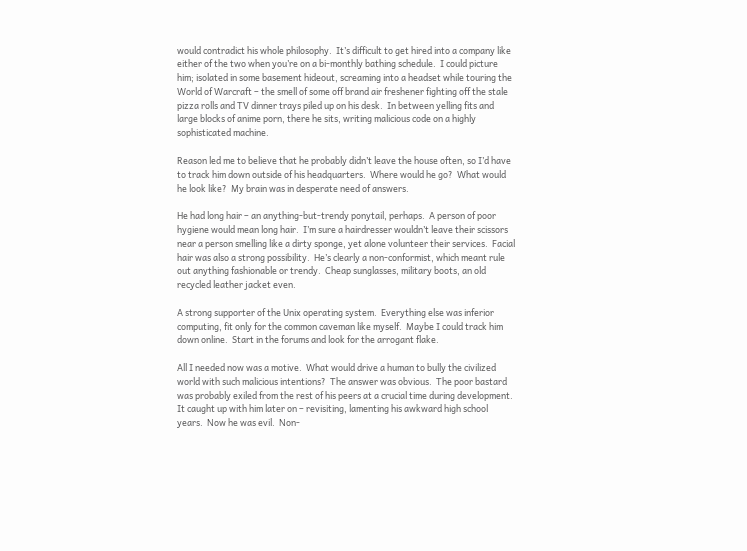would contradict his whole philosophy.  It’s difficult to get hired into a company like either of the two when you’re on a bi-monthly bathing schedule.  I could picture him; isolated in some basement hideout, screaming into a headset while touring the World of Warcraft – the smell of some off brand air freshener fighting off the stale pizza rolls and TV dinner trays piled up on his desk.  In between yelling fits and large blocks of anime porn, there he sits, writing malicious code on a highly sophisticated machine.

Reason led me to believe that he probably didn’t leave the house often, so I’d have to track him down outside of his headquarters.  Where would he go?  What would he look like?  My brain was in desperate need of answers.

He had long hair – an anything-but-trendy ponytail, perhaps.  A person of poor hygiene would mean long hair.  I’m sure a hairdresser wouldn’t leave their scissors near a person smelling like a dirty sponge, yet alone volunteer their services.  Facial hair was also a strong possibility.  He’s clearly a non-conformist, which meant rule out anything fashionable or trendy.  Cheap sunglasses, military boots, an old recycled leather jacket even.

A strong supporter of the Unix operating system.  Everything else was inferior computing, fit only for the common caveman like myself.  Maybe I could track him down online.  Start in the forums and look for the arrogant flake.

All I needed now was a motive.  What would drive a human to bully the civilized world with such malicious intentions?  The answer was obvious.  The poor bastard was probably exiled from the rest of his peers at a crucial time during development.  It caught up with him later on – revisiting, lamenting his awkward high school years.  Now he was evil.  Non-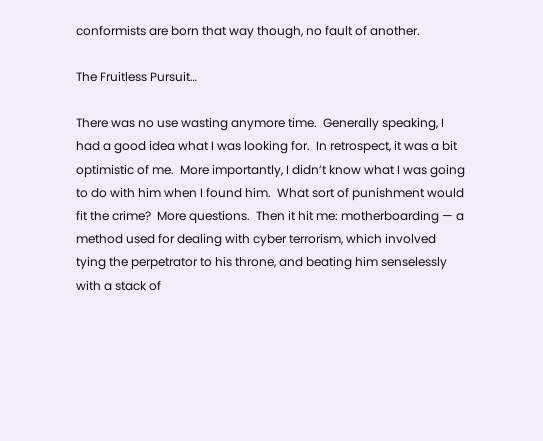conformists are born that way though, no fault of another.

The Fruitless Pursuit…

There was no use wasting anymore time.  Generally speaking, I had a good idea what I was looking for.  In retrospect, it was a bit optimistic of me.  More importantly, I didn’t know what I was going to do with him when I found him.  What sort of punishment would fit the crime?  More questions.  Then it hit me: motherboarding — a method used for dealing with cyber terrorism, which involved tying the perpetrator to his throne, and beating him senselessly with a stack of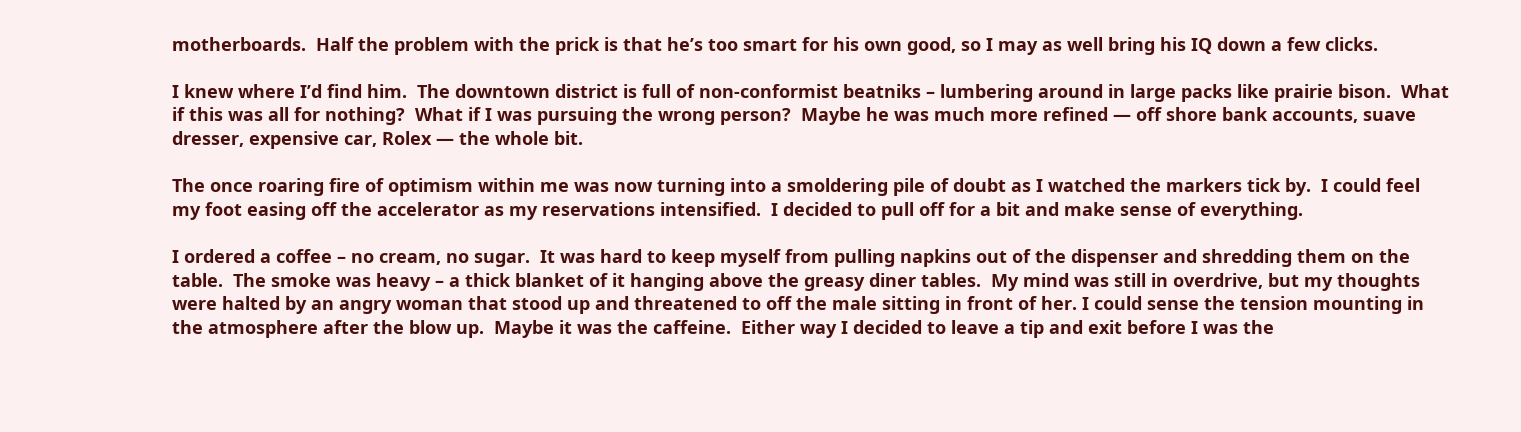motherboards.  Half the problem with the prick is that he’s too smart for his own good, so I may as well bring his IQ down a few clicks.

I knew where I’d find him.  The downtown district is full of non-conformist beatniks – lumbering around in large packs like prairie bison.  What if this was all for nothing?  What if I was pursuing the wrong person?  Maybe he was much more refined — off shore bank accounts, suave dresser, expensive car, Rolex — the whole bit.

The once roaring fire of optimism within me was now turning into a smoldering pile of doubt as I watched the markers tick by.  I could feel my foot easing off the accelerator as my reservations intensified.  I decided to pull off for a bit and make sense of everything.

I ordered a coffee – no cream, no sugar.  It was hard to keep myself from pulling napkins out of the dispenser and shredding them on the table.  The smoke was heavy – a thick blanket of it hanging above the greasy diner tables.  My mind was still in overdrive, but my thoughts were halted by an angry woman that stood up and threatened to off the male sitting in front of her. I could sense the tension mounting in the atmosphere after the blow up.  Maybe it was the caffeine.  Either way I decided to leave a tip and exit before I was the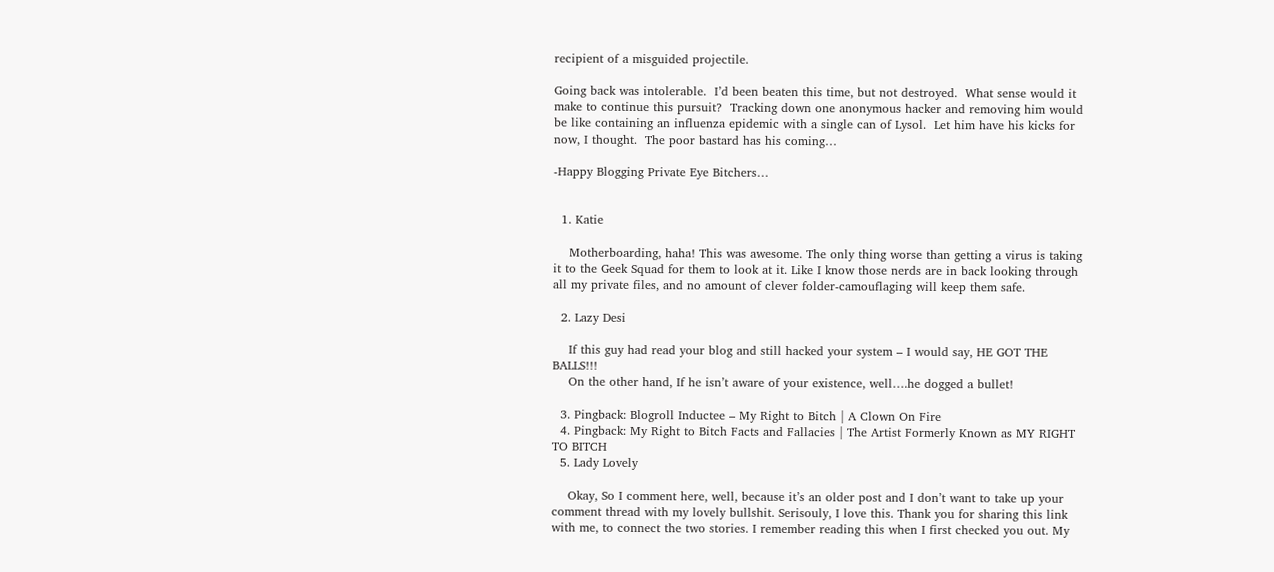recipient of a misguided projectile.

Going back was intolerable.  I’d been beaten this time, but not destroyed.  What sense would it make to continue this pursuit?  Tracking down one anonymous hacker and removing him would be like containing an influenza epidemic with a single can of Lysol.  Let him have his kicks for now, I thought.  The poor bastard has his coming…

-Happy Blogging Private Eye Bitchers…


  1. Katie

    Motherboarding, haha! This was awesome. The only thing worse than getting a virus is taking it to the Geek Squad for them to look at it. Like I know those nerds are in back looking through all my private files, and no amount of clever folder-camouflaging will keep them safe.

  2. Lazy Desi

    If this guy had read your blog and still hacked your system – I would say, HE GOT THE BALLS!!!
    On the other hand, If he isn’t aware of your existence, well….he dogged a bullet!

  3. Pingback: Blogroll Inductee – My Right to Bitch | A Clown On Fire
  4. Pingback: My Right to Bitch Facts and Fallacies | The Artist Formerly Known as MY RIGHT TO BITCH
  5. Lady Lovely

    Okay, So I comment here, well, because it’s an older post and I don’t want to take up your comment thread with my lovely bullshit. Serisouly, I love this. Thank you for sharing this link with me, to connect the two stories. I remember reading this when I first checked you out. My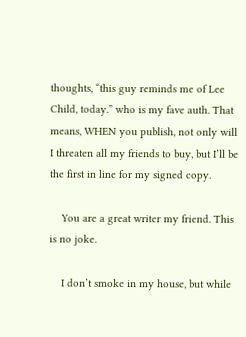thoughts, “this guy reminds me of Lee Child, today.” who is my fave auth. That means, WHEN you publish, not only will I threaten all my friends to buy, but I’ll be the first in line for my signed copy.

    You are a great writer my friend. This is no joke.

    I don’t smoke in my house, but while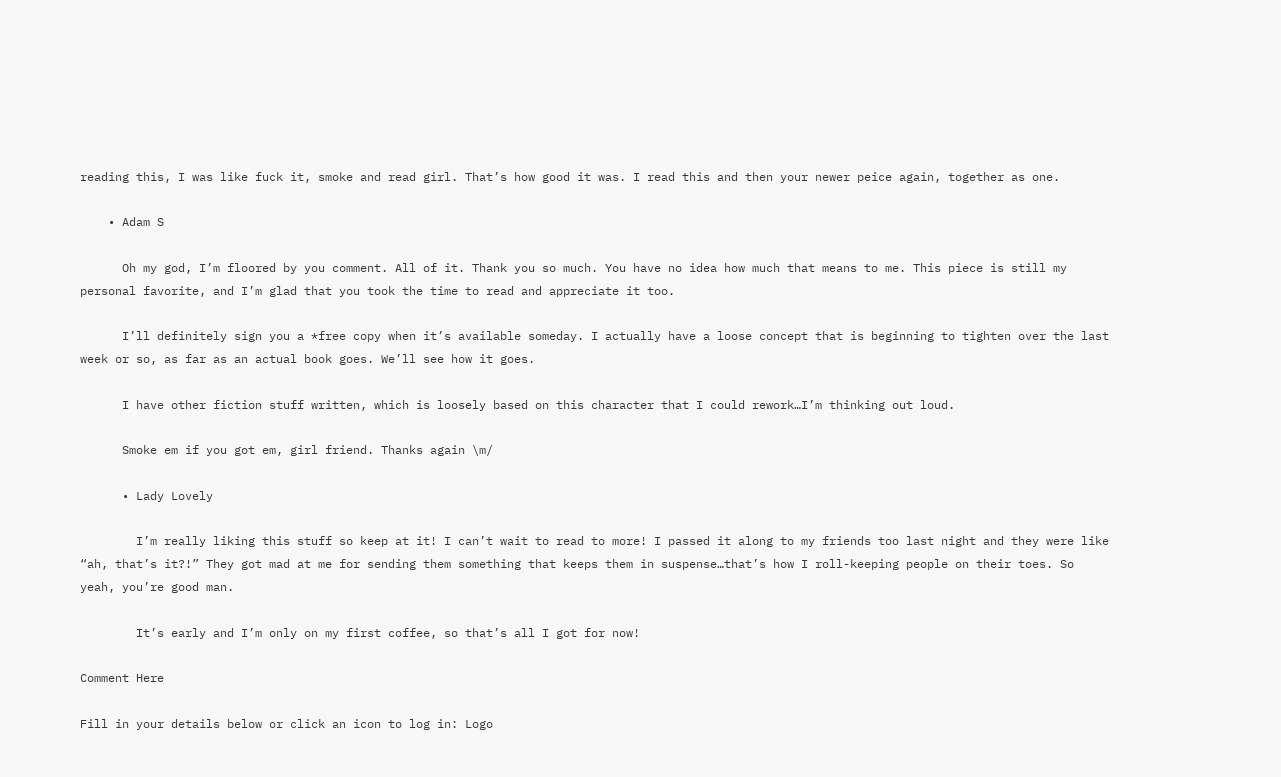reading this, I was like fuck it, smoke and read girl. That’s how good it was. I read this and then your newer peice again, together as one.

    • Adam S

      Oh my god, I’m floored by you comment. All of it. Thank you so much. You have no idea how much that means to me. This piece is still my personal favorite, and I’m glad that you took the time to read and appreciate it too.

      I’ll definitely sign you a *free copy when it’s available someday. I actually have a loose concept that is beginning to tighten over the last week or so, as far as an actual book goes. We’ll see how it goes.

      I have other fiction stuff written, which is loosely based on this character that I could rework…I’m thinking out loud.

      Smoke em if you got em, girl friend. Thanks again \m/

      • Lady Lovely

        I’m really liking this stuff so keep at it! I can’t wait to read to more! I passed it along to my friends too last night and they were like “ah, that’s it?!” They got mad at me for sending them something that keeps them in suspense…that’s how I roll-keeping people on their toes. So yeah, you’re good man.

        It’s early and I’m only on my first coffee, so that’s all I got for now!

Comment Here

Fill in your details below or click an icon to log in: Logo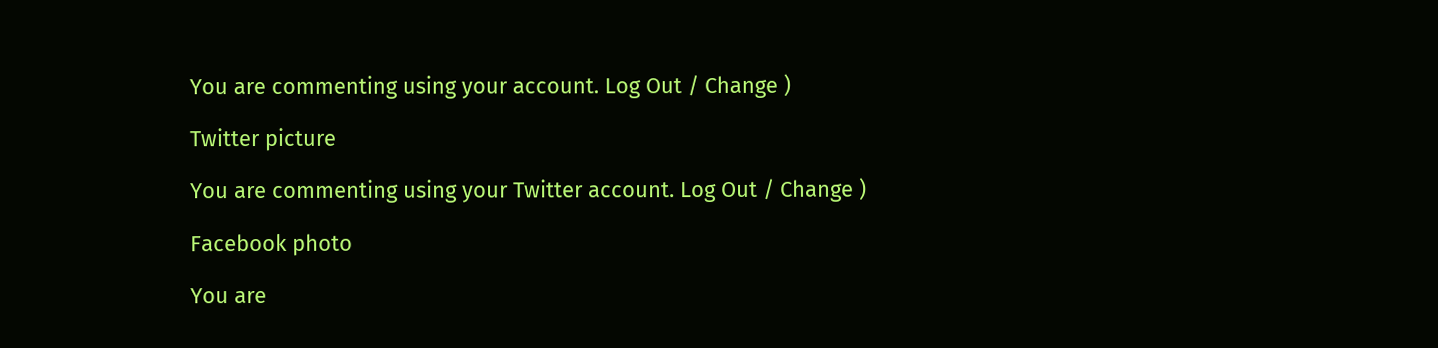You are commenting using your account. Log Out / Change )

Twitter picture

You are commenting using your Twitter account. Log Out / Change )

Facebook photo

You are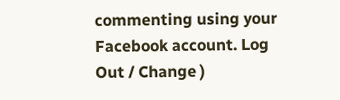commenting using your Facebook account. Log Out / Change )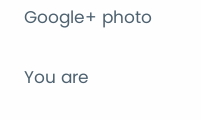Google+ photo

You are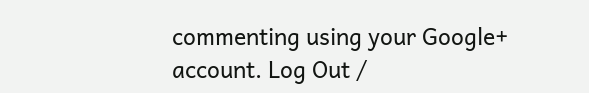commenting using your Google+ account. Log Out /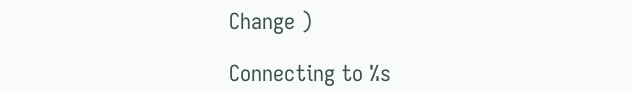Change )

Connecting to %s